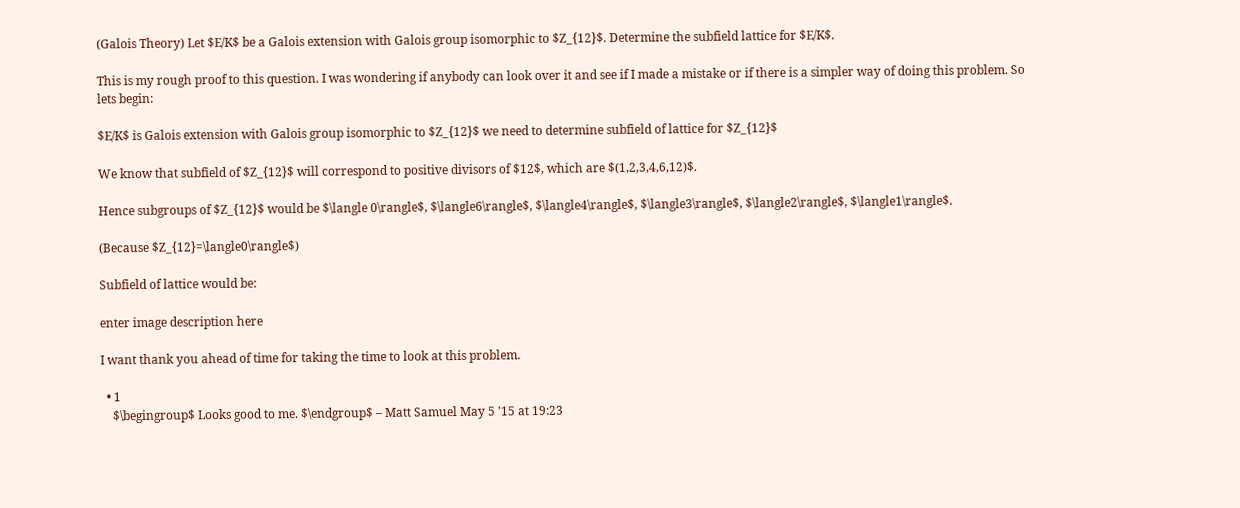(Galois Theory) Let $E/K$ be a Galois extension with Galois group isomorphic to $Z_{12}$. Determine the subfield lattice for $E/K$.

This is my rough proof to this question. I was wondering if anybody can look over it and see if I made a mistake or if there is a simpler way of doing this problem. So lets begin:

$E/K$ is Galois extension with Galois group isomorphic to $Z_{12}$ we need to determine subfield of lattice for $Z_{12}$

We know that subfield of $Z_{12}$ will correspond to positive divisors of $12$, which are $(1,2,3,4,6,12)$.

Hence subgroups of $Z_{12}$ would be $\langle 0\rangle$, $\langle6\rangle$, $\langle4\rangle$, $\langle3\rangle$, $\langle2\rangle$, $\langle1\rangle$.

(Because $Z_{12}=\langle0\rangle$)

Subfield of lattice would be:

enter image description here

I want thank you ahead of time for taking the time to look at this problem.

  • 1
    $\begingroup$ Looks good to me. $\endgroup$ – Matt Samuel May 5 '15 at 19:23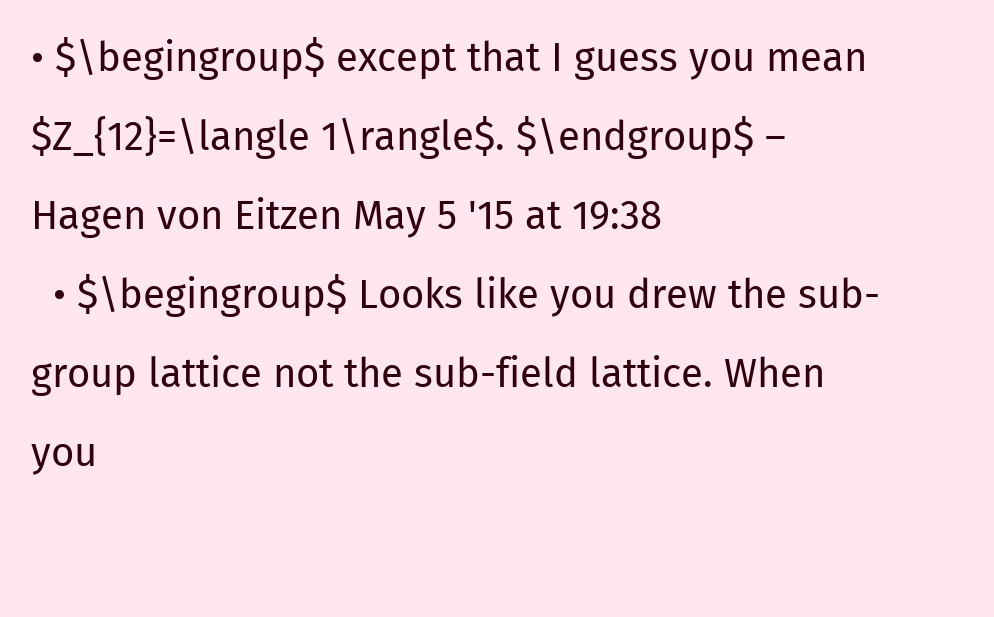• $\begingroup$ except that I guess you mean $Z_{12}=\langle 1\rangle$. $\endgroup$ – Hagen von Eitzen May 5 '15 at 19:38
  • $\begingroup$ Looks like you drew the sub-group lattice not the sub-field lattice. When you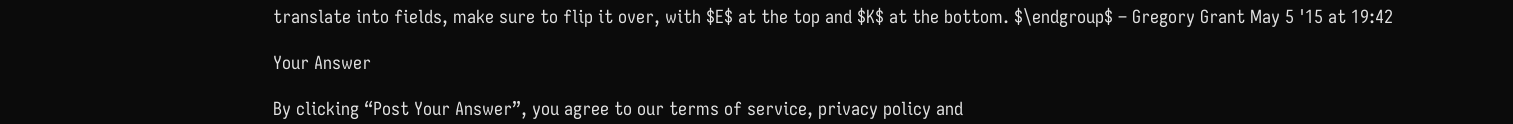translate into fields, make sure to flip it over, with $E$ at the top and $K$ at the bottom. $\endgroup$ – Gregory Grant May 5 '15 at 19:42

Your Answer

By clicking “Post Your Answer”, you agree to our terms of service, privacy policy and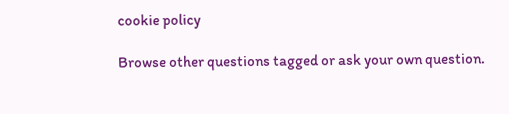cookie policy

Browse other questions tagged or ask your own question.